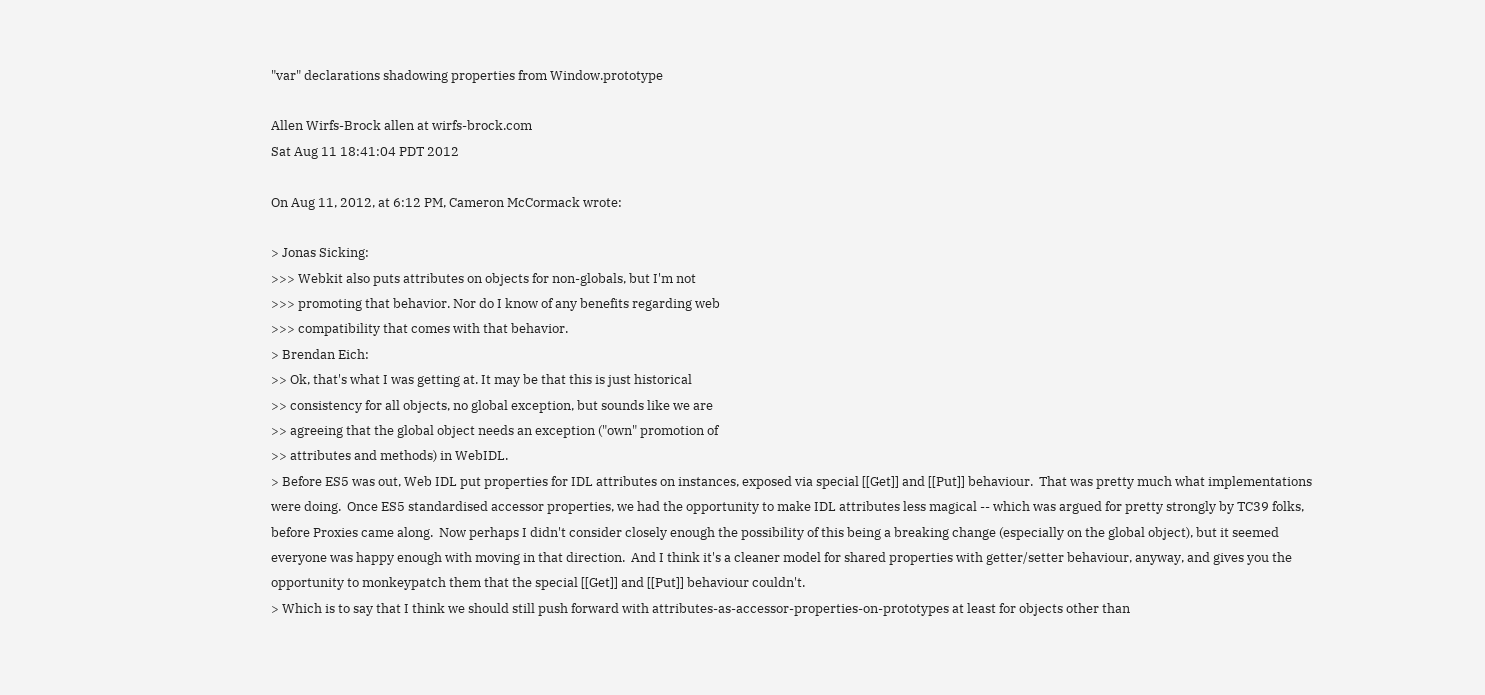"var" declarations shadowing properties from Window.prototype

Allen Wirfs-Brock allen at wirfs-brock.com
Sat Aug 11 18:41:04 PDT 2012

On Aug 11, 2012, at 6:12 PM, Cameron McCormack wrote:

> Jonas Sicking:
>>> Webkit also puts attributes on objects for non-globals, but I'm not
>>> promoting that behavior. Nor do I know of any benefits regarding web
>>> compatibility that comes with that behavior.
> Brendan Eich:
>> Ok, that's what I was getting at. It may be that this is just historical
>> consistency for all objects, no global exception, but sounds like we are
>> agreeing that the global object needs an exception ("own" promotion of
>> attributes and methods) in WebIDL.
> Before ES5 was out, Web IDL put properties for IDL attributes on instances, exposed via special [[Get]] and [[Put]] behaviour.  That was pretty much what implementations were doing.  Once ES5 standardised accessor properties, we had the opportunity to make IDL attributes less magical -- which was argued for pretty strongly by TC39 folks, before Proxies came along.  Now perhaps I didn't consider closely enough the possibility of this being a breaking change (especially on the global object), but it seemed everyone was happy enough with moving in that direction.  And I think it's a cleaner model for shared properties with getter/setter behaviour, anyway, and gives you the opportunity to monkeypatch them that the special [[Get]] and [[Put]] behaviour couldn't.
> Which is to say that I think we should still push forward with attributes-as-accessor-properties-on-prototypes at least for objects other than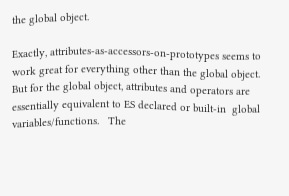the global object.

Exactly, attributes-as-accessors-on-prototypes seems to work great for everything other than the global object.  But for the global object, attributes and operators are essentially equivalent to ES declared or built-in  global variables/functions.   The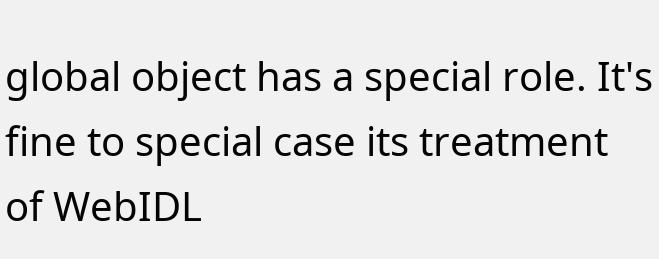global object has a special role. It's fine to special case its treatment of WebIDL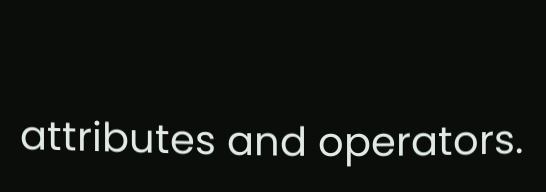attributes and operators.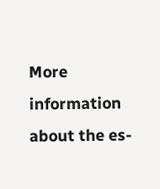More information about the es-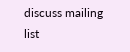discuss mailing list